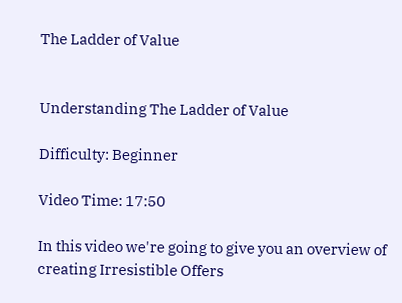The Ladder of Value


Understanding The Ladder of Value

Difficulty: Beginner

Video Time: 17:50

In this video we're going to give you an overview of creating Irresistible Offers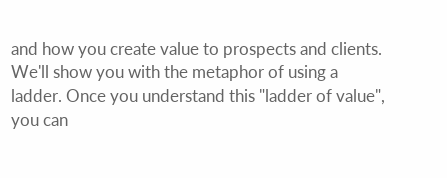and how you create value to prospects and clients. We'll show you with the metaphor of using a ladder. Once you understand this "ladder of value", you can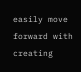easily move forward with creating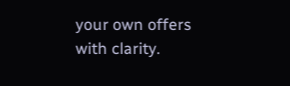your own offers with clarity.